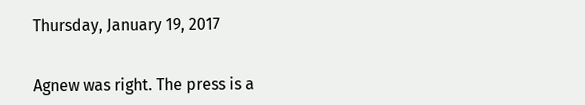Thursday, January 19, 2017


Agnew was right. The press is a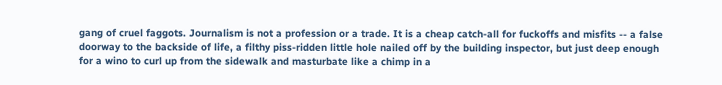gang of cruel faggots. Journalism is not a profession or a trade. It is a cheap catch-all for fuckoffs and misfits -- a false doorway to the backside of life, a filthy piss-ridden little hole nailed off by the building inspector, but just deep enough for a wino to curl up from the sidewalk and masturbate like a chimp in a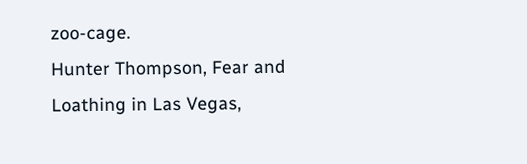zoo-cage.
Hunter Thompson, Fear and Loathing in Las Vegas,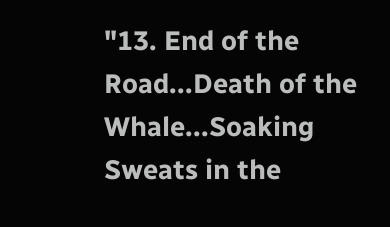"13. End of the Road...Death of the Whale...Soaking Sweats in the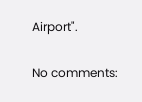Airport".

No comments: